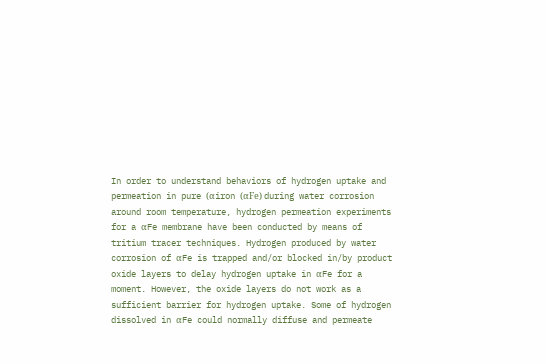In order to understand behaviors of hydrogen uptake and permeation in pure (αiron (αFe) during water corrosion around room temperature, hydrogen permeation experiments for a αFe membrane have been conducted by means of tritium tracer techniques. Hydrogen produced by water corrosion of αFe is trapped and/or blocked in/by product oxide layers to delay hydrogen uptake in αFe for a moment. However, the oxide layers do not work as a sufficient barrier for hydrogen uptake. Some of hydrogen dissolved in αFe could normally diffuse and permeate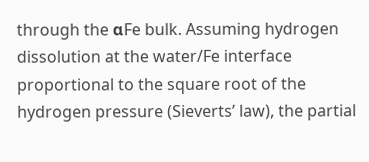through the αFe bulk. Assuming hydrogen dissolution at the water/Fe interface proportional to the square root of the hydrogen pressure (Sieverts’ law), the partial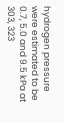hydrogen pressure were estimated to be 0.7, 5.0 and 9.5 kPa at 303, 323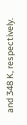and 348 K, respectively.